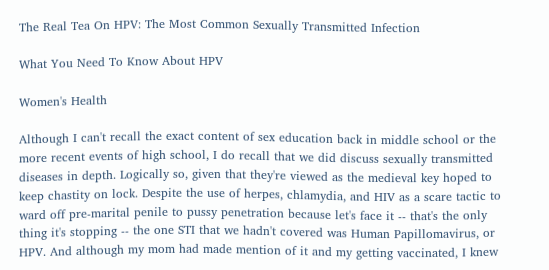The Real Tea On HPV: The Most Common Sexually Transmitted Infection

What You Need To Know About HPV

Women's Health

Although I can't recall the exact content of sex education back in middle school or the more recent events of high school, I do recall that we did discuss sexually transmitted diseases in depth. Logically so, given that they're viewed as the medieval key hoped to keep chastity on lock. Despite the use of herpes, chlamydia, and HIV as a scare tactic to ward off pre-marital penile to pussy penetration because let's face it -- that's the only thing it's stopping -- the one STI that we hadn't covered was Human Papillomavirus, or HPV. And although my mom had made mention of it and my getting vaccinated, I knew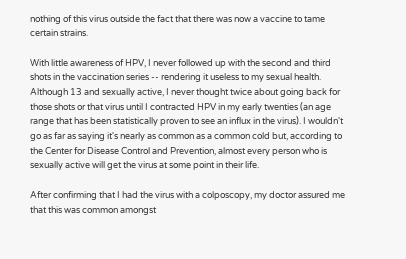nothing of this virus outside the fact that there was now a vaccine to tame certain strains.

With little awareness of HPV, I never followed up with the second and third shots in the vaccination series -- rendering it useless to my sexual health. Although 13 and sexually active, I never thought twice about going back for those shots or that virus until I contracted HPV in my early twenties (an age range that has been statistically proven to see an influx in the virus). I wouldn't go as far as saying it's nearly as common as a common cold but, according to the Center for Disease Control and Prevention, almost every person who is sexually active will get the virus at some point in their life.

After confirming that I had the virus with a colposcopy, my doctor assured me that this was common amongst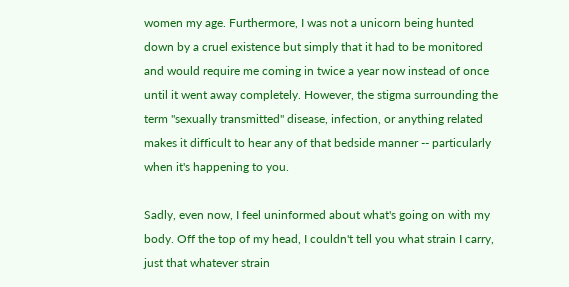women my age. Furthermore, I was not a unicorn being hunted down by a cruel existence but simply that it had to be monitored and would require me coming in twice a year now instead of once until it went away completely. However, the stigma surrounding the term "sexually transmitted" disease, infection, or anything related makes it difficult to hear any of that bedside manner -- particularly when it's happening to you.

Sadly, even now, I feel uninformed about what's going on with my body. Off the top of my head, I couldn't tell you what strain I carry, just that whatever strain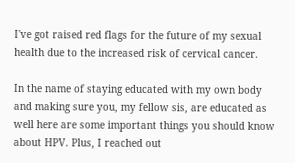I've got raised red flags for the future of my sexual health due to the increased risk of cervical cancer.

In the name of staying educated with my own body and making sure you, my fellow sis, are educated as well here are some important things you should know about HPV. Plus, I reached out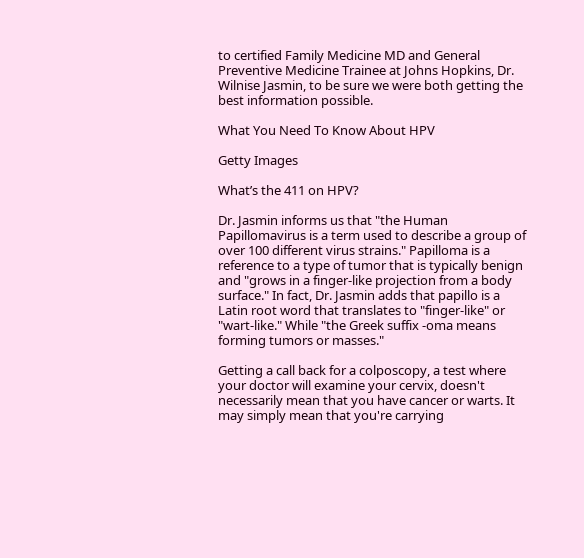to certified Family Medicine MD and General Preventive Medicine Trainee at Johns Hopkins, Dr. Wilnise Jasmin, to be sure we were both getting the best information possible.

What You Need To Know About HPV

Getty Images

What’s the 411 on HPV?

Dr. Jasmin informs us that "the Human Papillomavirus is a term used to describe a group of over 100 different virus strains." Papilloma is a reference to a type of tumor that is typically benign and "grows in a finger-like projection from a body surface." In fact, Dr. Jasmin adds that papillo is a Latin root word that translates to "finger-like" or "wart-like." While "the Greek suffix -oma means forming tumors or masses."

Getting a call back for a colposcopy, a test where your doctor will examine your cervix, doesn't necessarily mean that you have cancer or warts. It may simply mean that you're carrying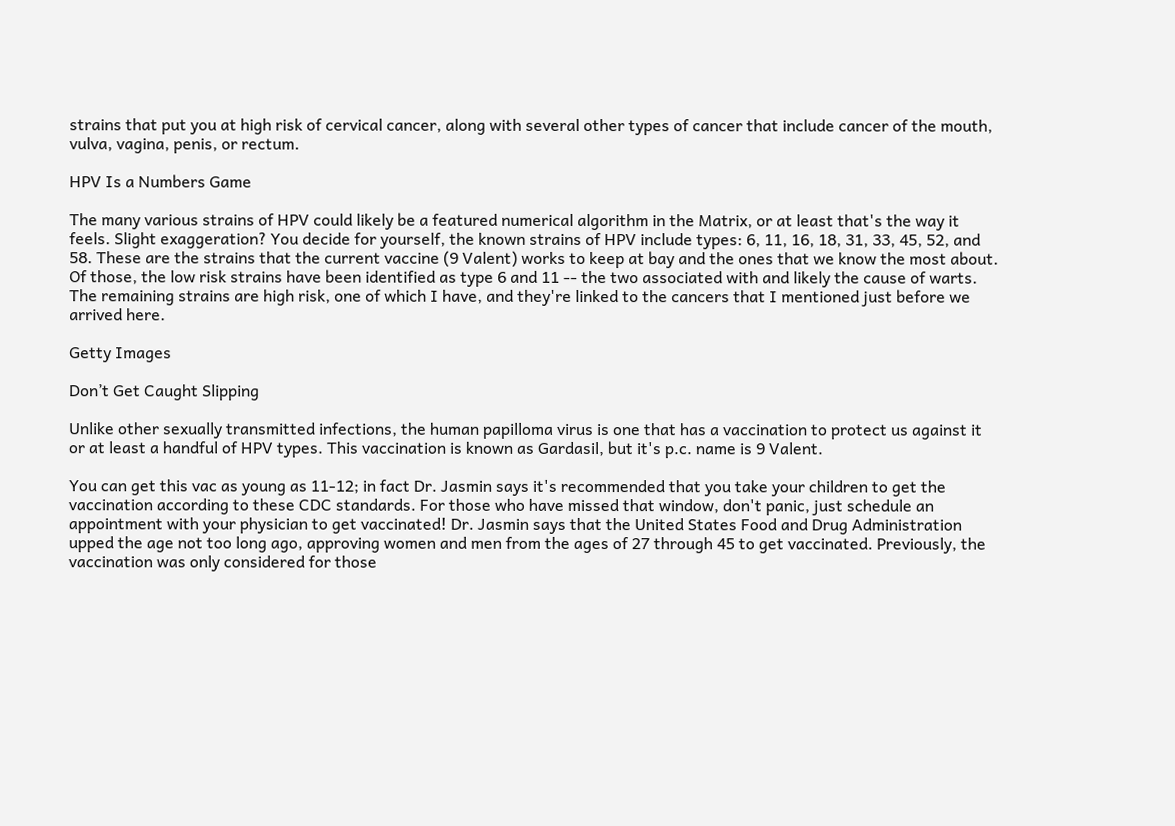strains that put you at high risk of cervical cancer, along with several other types of cancer that include cancer of the mouth, vulva, vagina, penis, or rectum.

HPV Is a Numbers Game

The many various strains of HPV could likely be a featured numerical algorithm in the Matrix, or at least that's the way it feels. Slight exaggeration? You decide for yourself, the known strains of HPV include types: 6, 11, 16, 18, 31, 33, 45, 52, and 58. These are the strains that the current vaccine (9 Valent) works to keep at bay and the ones that we know the most about. Of those, the low risk strains have been identified as type 6 and 11 -- the two associated with and likely the cause of warts. The remaining strains are high risk, one of which I have, and they're linked to the cancers that I mentioned just before we arrived here.

Getty Images

Don’t Get Caught Slipping

Unlike other sexually transmitted infections, the human papilloma virus is one that has a vaccination to protect us against it or at least a handful of HPV types. This vaccination is known as Gardasil, but it's p.c. name is 9 Valent.

You can get this vac as young as 11-12; in fact Dr. Jasmin says it's recommended that you take your children to get the vaccination according to these CDC standards. For those who have missed that window, don't panic, just schedule an appointment with your physician to get vaccinated! Dr. Jasmin says that the United States Food and Drug Administration upped the age not too long ago, approving women and men from the ages of 27 through 45 to get vaccinated. Previously, the vaccination was only considered for those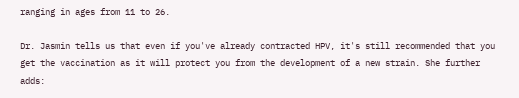ranging in ages from 11 to 26.

Dr. Jasmin tells us that even if you've already contracted HPV, it's still recommended that you get the vaccination as it will protect you from the development of a new strain. She further adds: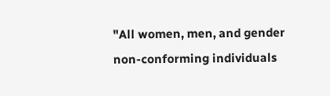"All women, men, and gender non-conforming individuals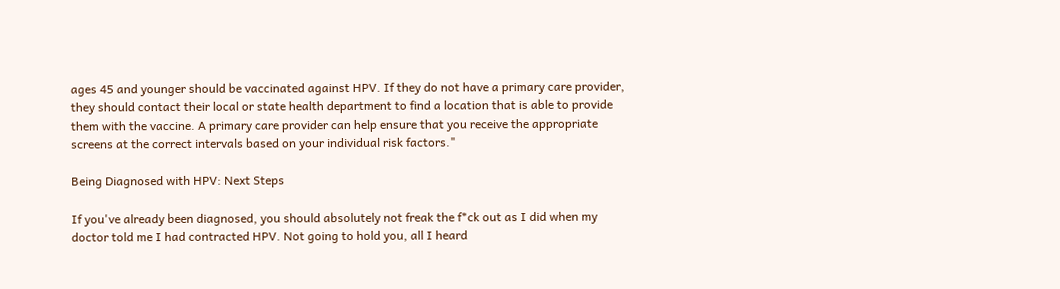ages 45 and younger should be vaccinated against HPV. If they do not have a primary care provider, they should contact their local or state health department to find a location that is able to provide them with the vaccine. A primary care provider can help ensure that you receive the appropriate screens at the correct intervals based on your individual risk factors."

Being Diagnosed with HPV: Next Steps

If you've already been diagnosed, you should absolutely not freak the f*ck out as I did when my doctor told me I had contracted HPV. Not going to hold you, all I heard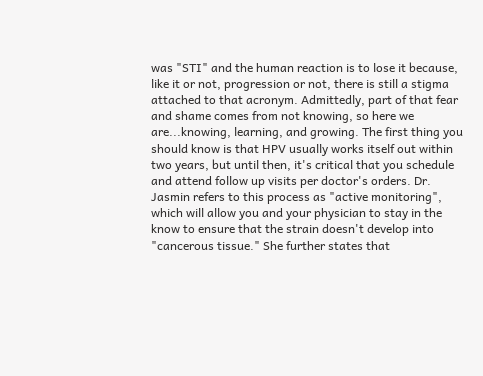was "STI" and the human reaction is to lose it because, like it or not, progression or not, there is still a stigma attached to that acronym. Admittedly, part of that fear and shame comes from not knowing, so here we are...knowing, learning, and growing. The first thing you should know is that HPV usually works itself out within two years, but until then, it's critical that you schedule and attend follow up visits per doctor's orders. Dr. Jasmin refers to this process as "active monitoring", which will allow you and your physician to stay in the know to ensure that the strain doesn't develop into "cancerous tissue." She further states that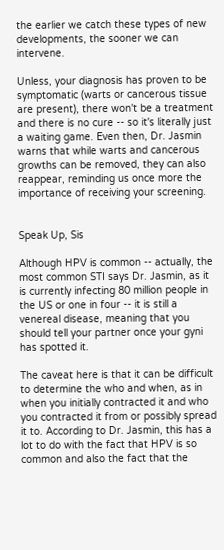the earlier we catch these types of new developments, the sooner we can intervene.

Unless, your diagnosis has proven to be symptomatic (warts or cancerous tissue are present), there won't be a treatment and there is no cure -- so it's literally just a waiting game. Even then, Dr. Jasmin warns that while warts and cancerous growths can be removed, they can also reappear, reminding us once more the importance of receiving your screening.


Speak Up, Sis

Although HPV is common -- actually, the most common STI says Dr. Jasmin, as it is currently infecting 80 million people in the US or one in four -- it is still a venereal disease, meaning that you should tell your partner once your gyni has spotted it.

The caveat here is that it can be difficult to determine the who and when, as in when you initially contracted it and who you contracted it from or possibly spread it to. According to Dr. Jasmin, this has a lot to do with the fact that HPV is so common and also the fact that the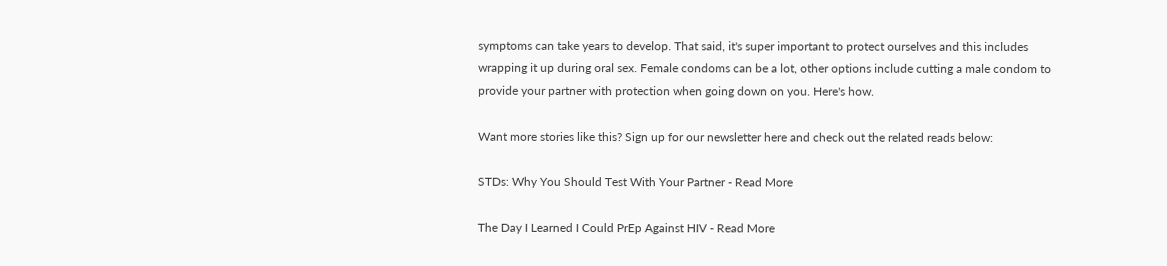symptoms can take years to develop. That said, it's super important to protect ourselves and this includes wrapping it up during oral sex. Female condoms can be a lot, other options include cutting a male condom to provide your partner with protection when going down on you. Here's how.

Want more stories like this? Sign up for our newsletter here and check out the related reads below:

STDs: Why You Should Test With Your Partner - Read More

The Day I Learned I Could PrEp Against HIV - Read More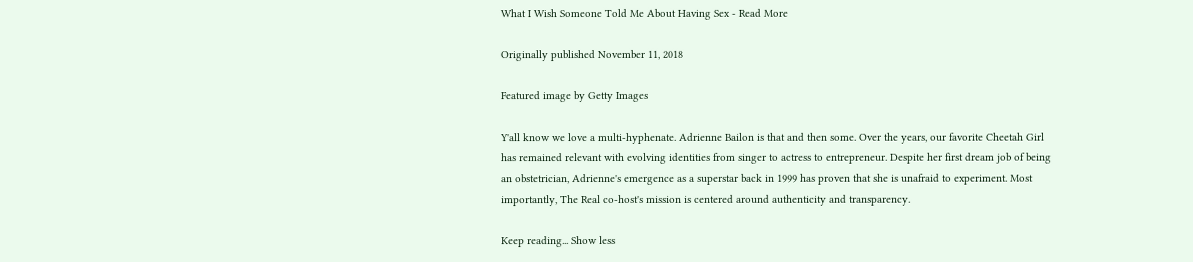What I Wish Someone Told Me About Having Sex - Read More

Originally published November 11, 2018

Featured image by Getty Images

Y'all know we love a multi-hyphenate. Adrienne Bailon is that and then some. Over the years, our favorite Cheetah Girl has remained relevant with evolving identities from singer to actress to entrepreneur. Despite her first dream job of being an obstetrician, Adrienne's emergence as a superstar back in 1999 has proven that she is unafraid to experiment. Most importantly, The Real co-host's mission is centered around authenticity and transparency.

Keep reading... Show less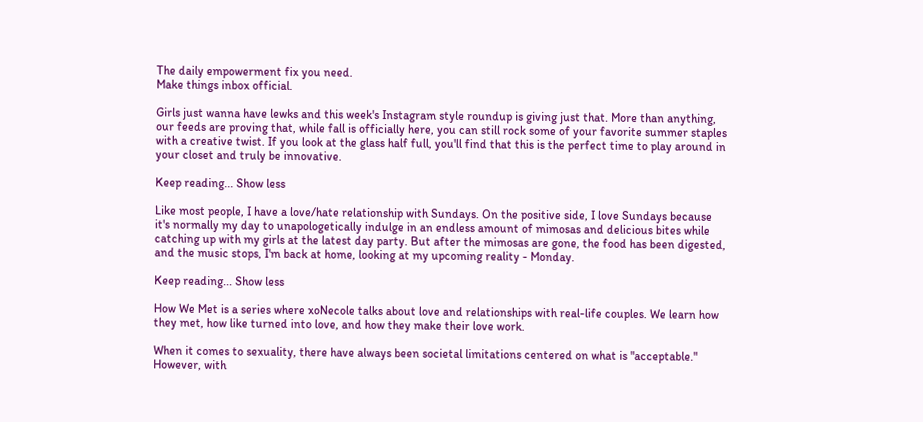The daily empowerment fix you need.
Make things inbox official.

Girls just wanna have lewks and this week's Instagram style roundup is giving just that. More than anything, our feeds are proving that, while fall is officially here, you can still rock some of your favorite summer staples with a creative twist. If you look at the glass half full, you'll find that this is the perfect time to play around in your closet and truly be innovative.

Keep reading... Show less

Like most people, I have a love/hate relationship with Sundays. On the positive side, I love Sundays because it's normally my day to unapologetically indulge in an endless amount of mimosas and delicious bites while catching up with my girls at the latest day party. But after the mimosas are gone, the food has been digested, and the music stops, I'm back at home, looking at my upcoming reality - Monday.

Keep reading... Show less

How We Met is a series where xoNecole talks about love and relationships with real-life couples. We learn how they met, how like turned into love, and how they make their love work.

When it comes to sexuality, there have always been societal limitations centered on what is "acceptable." However, with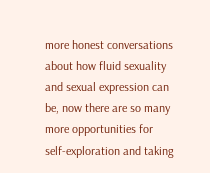more honest conversations about how fluid sexuality and sexual expression can be, now there are so many more opportunities for self-exploration and taking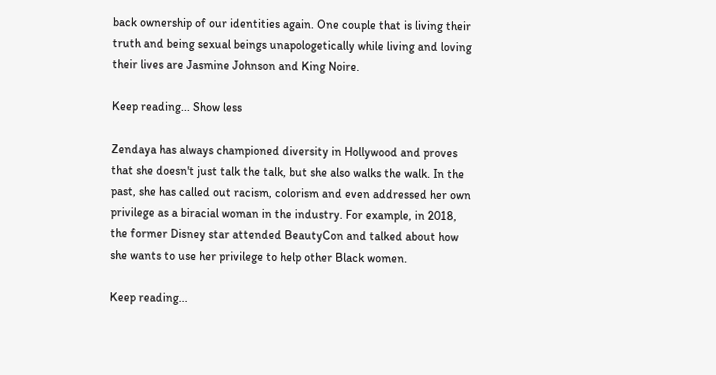back ownership of our identities again. One couple that is living their truth and being sexual beings unapologetically while living and loving their lives are Jasmine Johnson and King Noire.

Keep reading... Show less

Zendaya has always championed diversity in Hollywood and proves that she doesn't just talk the talk, but she also walks the walk. In the past, she has called out racism, colorism and even addressed her own privilege as a biracial woman in the industry. For example, in 2018, the former Disney star attended BeautyCon and talked about how she wants to use her privilege to help other Black women.

Keep reading...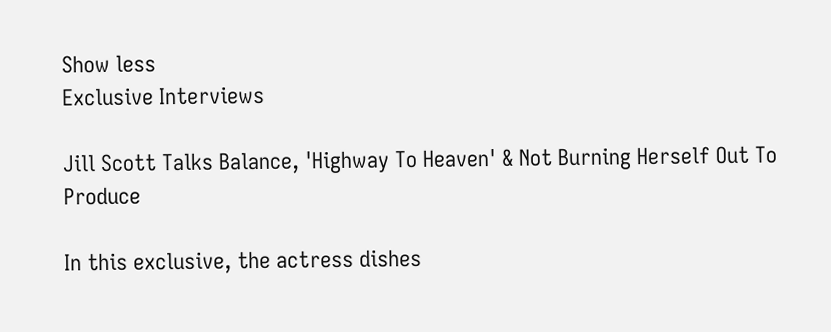Show less
Exclusive Interviews

Jill Scott Talks Balance, 'Highway To Heaven' & Not Burning Herself Out To Produce

In this exclusive, the actress dishes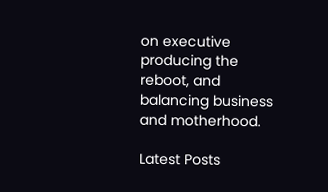on executive producing the reboot, and balancing business and motherhood.

Latest Posts